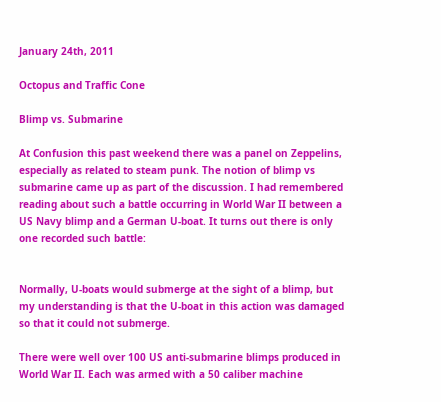January 24th, 2011

Octopus and Traffic Cone

Blimp vs. Submarine

At Confusion this past weekend there was a panel on Zeppelins, especially as related to steam punk. The notion of blimp vs submarine came up as part of the discussion. I had remembered reading about such a battle occurring in World War II between a US Navy blimp and a German U-boat. It turns out there is only one recorded such battle:


Normally, U-boats would submerge at the sight of a blimp, but my understanding is that the U-boat in this action was damaged so that it could not submerge.

There were well over 100 US anti-submarine blimps produced in World War II. Each was armed with a 50 caliber machine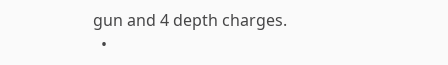gun and 4 depth charges.
  •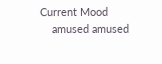Current Mood
    amused amused